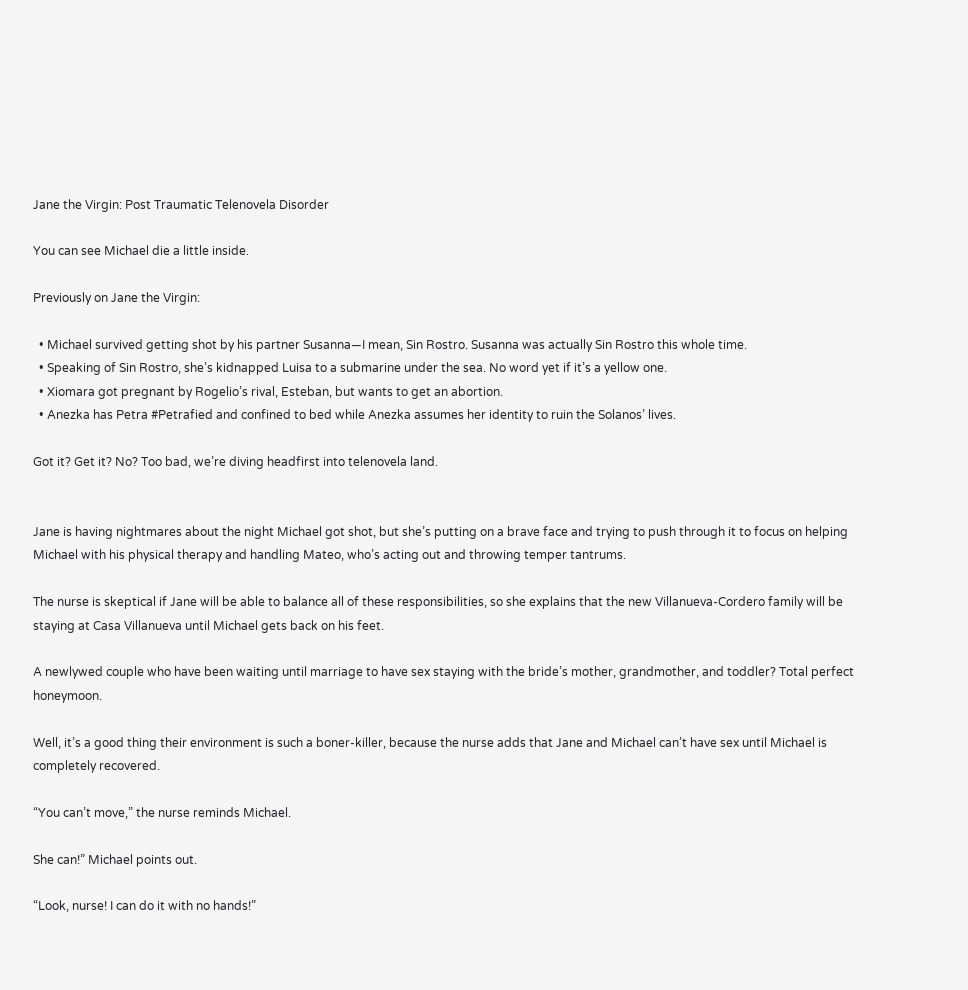Jane the Virgin: Post Traumatic Telenovela Disorder

You can see Michael die a little inside.

Previously on Jane the Virgin:

  • Michael survived getting shot by his partner Susanna—I mean, Sin Rostro. Susanna was actually Sin Rostro this whole time.
  • Speaking of Sin Rostro, she’s kidnapped Luisa to a submarine under the sea. No word yet if it’s a yellow one.
  • Xiomara got pregnant by Rogelio’s rival, Esteban, but wants to get an abortion.
  • Anezka has Petra #Petrafied and confined to bed while Anezka assumes her identity to ruin the Solanos’ lives.

Got it? Get it? No? Too bad, we’re diving headfirst into telenovela land.


Jane is having nightmares about the night Michael got shot, but she’s putting on a brave face and trying to push through it to focus on helping Michael with his physical therapy and handling Mateo, who’s acting out and throwing temper tantrums.

The nurse is skeptical if Jane will be able to balance all of these responsibilities, so she explains that the new Villanueva-Cordero family will be staying at Casa Villanueva until Michael gets back on his feet.

A newlywed couple who have been waiting until marriage to have sex staying with the bride’s mother, grandmother, and toddler? Total perfect honeymoon.

Well, it’s a good thing their environment is such a boner-killer, because the nurse adds that Jane and Michael can’t have sex until Michael is completely recovered.

“You can’t move,” the nurse reminds Michael.

She can!” Michael points out.

“Look, nurse! I can do it with no hands!”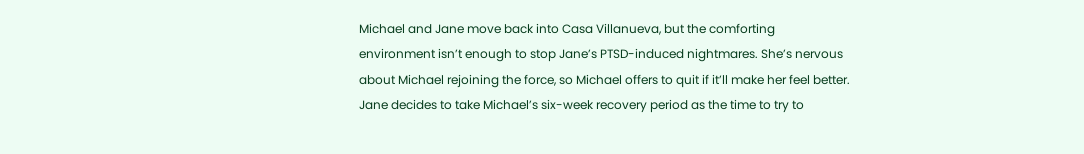Michael and Jane move back into Casa Villanueva, but the comforting environment isn’t enough to stop Jane’s PTSD-induced nightmares. She’s nervous about Michael rejoining the force, so Michael offers to quit if it’ll make her feel better. Jane decides to take Michael’s six-week recovery period as the time to try to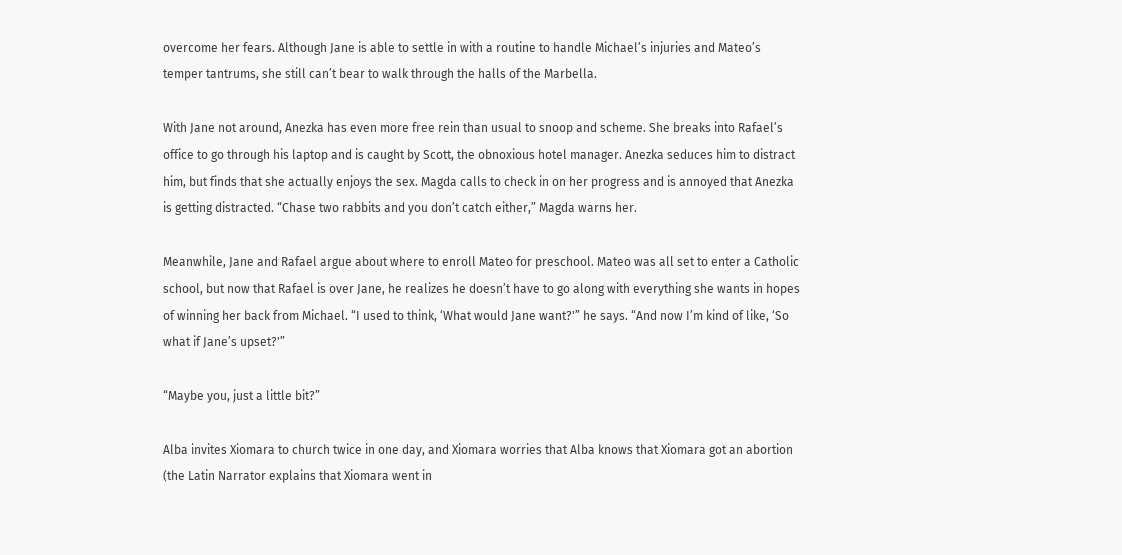overcome her fears. Although Jane is able to settle in with a routine to handle Michael’s injuries and Mateo’s temper tantrums, she still can’t bear to walk through the halls of the Marbella.

With Jane not around, Anezka has even more free rein than usual to snoop and scheme. She breaks into Rafael’s office to go through his laptop and is caught by Scott, the obnoxious hotel manager. Anezka seduces him to distract him, but finds that she actually enjoys the sex. Magda calls to check in on her progress and is annoyed that Anezka is getting distracted. “Chase two rabbits and you don’t catch either,” Magda warns her.

Meanwhile, Jane and Rafael argue about where to enroll Mateo for preschool. Mateo was all set to enter a Catholic school, but now that Rafael is over Jane, he realizes he doesn’t have to go along with everything she wants in hopes of winning her back from Michael. “I used to think, ‘What would Jane want?'” he says. “And now I’m kind of like, ‘So what if Jane’s upset?'”

“Maybe you, just a little bit?”

Alba invites Xiomara to church twice in one day, and Xiomara worries that Alba knows that Xiomara got an abortion (the Latin Narrator explains that Xiomara went in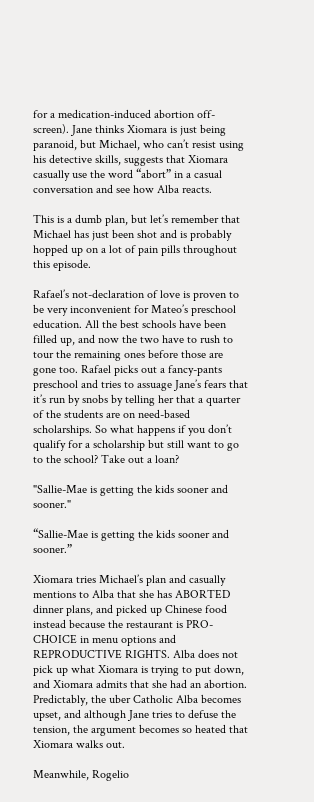for a medication-induced abortion off-screen). Jane thinks Xiomara is just being paranoid, but Michael, who can’t resist using his detective skills, suggests that Xiomara casually use the word “abort” in a casual conversation and see how Alba reacts.

This is a dumb plan, but let’s remember that Michael has just been shot and is probably hopped up on a lot of pain pills throughout this episode.

Rafael’s not-declaration of love is proven to be very inconvenient for Mateo’s preschool education. All the best schools have been filled up, and now the two have to rush to tour the remaining ones before those are gone too. Rafael picks out a fancy-pants preschool and tries to assuage Jane’s fears that it’s run by snobs by telling her that a quarter of the students are on need-based scholarships. So what happens if you don’t qualify for a scholarship but still want to go to the school? Take out a loan?

"Sallie-Mae is getting the kids sooner and sooner."

“Sallie-Mae is getting the kids sooner and sooner.”

Xiomara tries Michael’s plan and casually mentions to Alba that she has ABORTED dinner plans, and picked up Chinese food instead because the restaurant is PRO-CHOICE in menu options and REPRODUCTIVE RIGHTS. Alba does not pick up what Xiomara is trying to put down, and Xiomara admits that she had an abortion. Predictably, the uber Catholic Alba becomes upset, and although Jane tries to defuse the tension, the argument becomes so heated that Xiomara walks out.

Meanwhile, Rogelio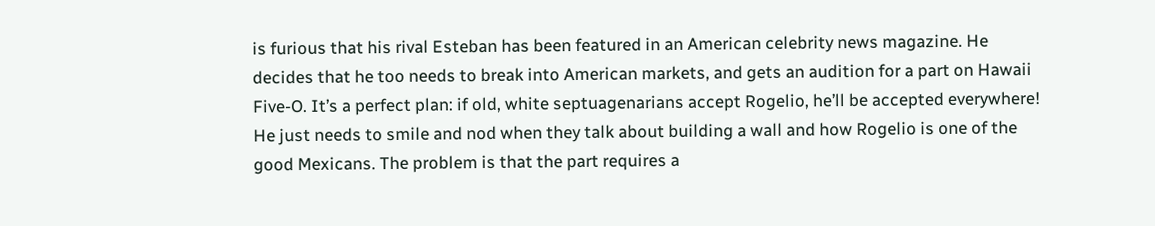is furious that his rival Esteban has been featured in an American celebrity news magazine. He decides that he too needs to break into American markets, and gets an audition for a part on Hawaii Five-O. It’s a perfect plan: if old, white septuagenarians accept Rogelio, he’ll be accepted everywhere! He just needs to smile and nod when they talk about building a wall and how Rogelio is one of the good Mexicans. The problem is that the part requires a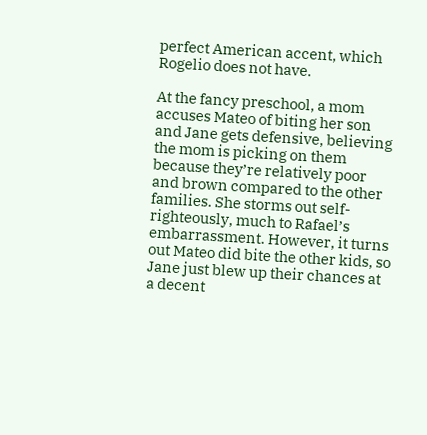perfect American accent, which Rogelio does not have.

At the fancy preschool, a mom accuses Mateo of biting her son and Jane gets defensive, believing the mom is picking on them because they’re relatively poor and brown compared to the other families. She storms out self-righteously, much to Rafael’s embarrassment. However, it turns out Mateo did bite the other kids, so Jane just blew up their chances at a decent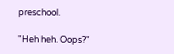preschool.

"Heh heh. Oops?"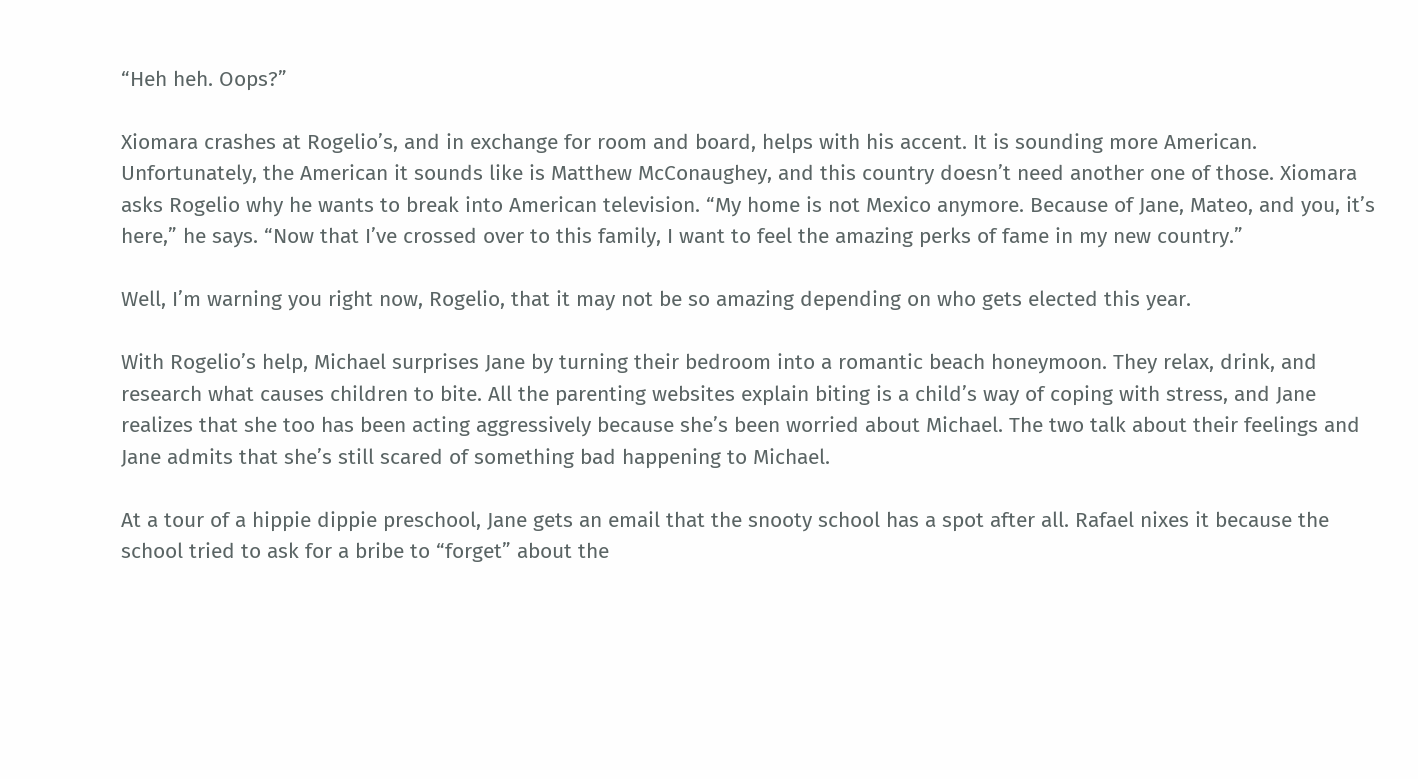“Heh heh. Oops?”

Xiomara crashes at Rogelio’s, and in exchange for room and board, helps with his accent. It is sounding more American. Unfortunately, the American it sounds like is Matthew McConaughey, and this country doesn’t need another one of those. Xiomara asks Rogelio why he wants to break into American television. “My home is not Mexico anymore. Because of Jane, Mateo, and you, it’s here,” he says. “Now that I’ve crossed over to this family, I want to feel the amazing perks of fame in my new country.”

Well, I’m warning you right now, Rogelio, that it may not be so amazing depending on who gets elected this year.

With Rogelio’s help, Michael surprises Jane by turning their bedroom into a romantic beach honeymoon. They relax, drink, and research what causes children to bite. All the parenting websites explain biting is a child’s way of coping with stress, and Jane realizes that she too has been acting aggressively because she’s been worried about Michael. The two talk about their feelings and Jane admits that she’s still scared of something bad happening to Michael.

At a tour of a hippie dippie preschool, Jane gets an email that the snooty school has a spot after all. Rafael nixes it because the school tried to ask for a bribe to “forget” about the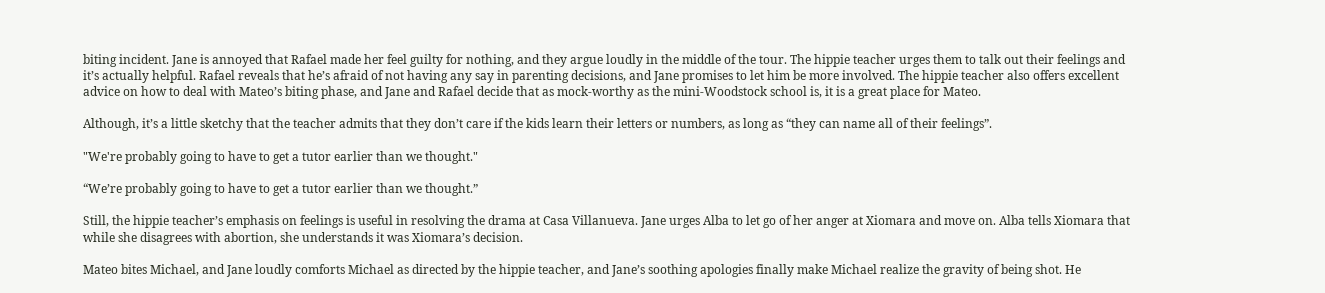biting incident. Jane is annoyed that Rafael made her feel guilty for nothing, and they argue loudly in the middle of the tour. The hippie teacher urges them to talk out their feelings and it’s actually helpful. Rafael reveals that he’s afraid of not having any say in parenting decisions, and Jane promises to let him be more involved. The hippie teacher also offers excellent advice on how to deal with Mateo’s biting phase, and Jane and Rafael decide that as mock-worthy as the mini-Woodstock school is, it is a great place for Mateo.

Although, it’s a little sketchy that the teacher admits that they don’t care if the kids learn their letters or numbers, as long as “they can name all of their feelings”.

"We're probably going to have to get a tutor earlier than we thought."

“We’re probably going to have to get a tutor earlier than we thought.”

Still, the hippie teacher’s emphasis on feelings is useful in resolving the drama at Casa Villanueva. Jane urges Alba to let go of her anger at Xiomara and move on. Alba tells Xiomara that while she disagrees with abortion, she understands it was Xiomara’s decision.

Mateo bites Michael, and Jane loudly comforts Michael as directed by the hippie teacher, and Jane’s soothing apologies finally make Michael realize the gravity of being shot. He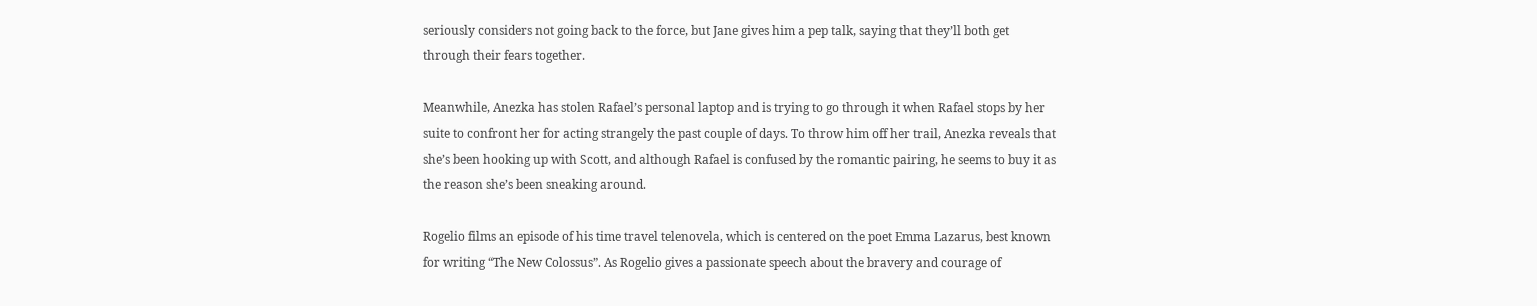seriously considers not going back to the force, but Jane gives him a pep talk, saying that they’ll both get through their fears together.

Meanwhile, Anezka has stolen Rafael’s personal laptop and is trying to go through it when Rafael stops by her suite to confront her for acting strangely the past couple of days. To throw him off her trail, Anezka reveals that she’s been hooking up with Scott, and although Rafael is confused by the romantic pairing, he seems to buy it as the reason she’s been sneaking around.

Rogelio films an episode of his time travel telenovela, which is centered on the poet Emma Lazarus, best known for writing “The New Colossus”. As Rogelio gives a passionate speech about the bravery and courage of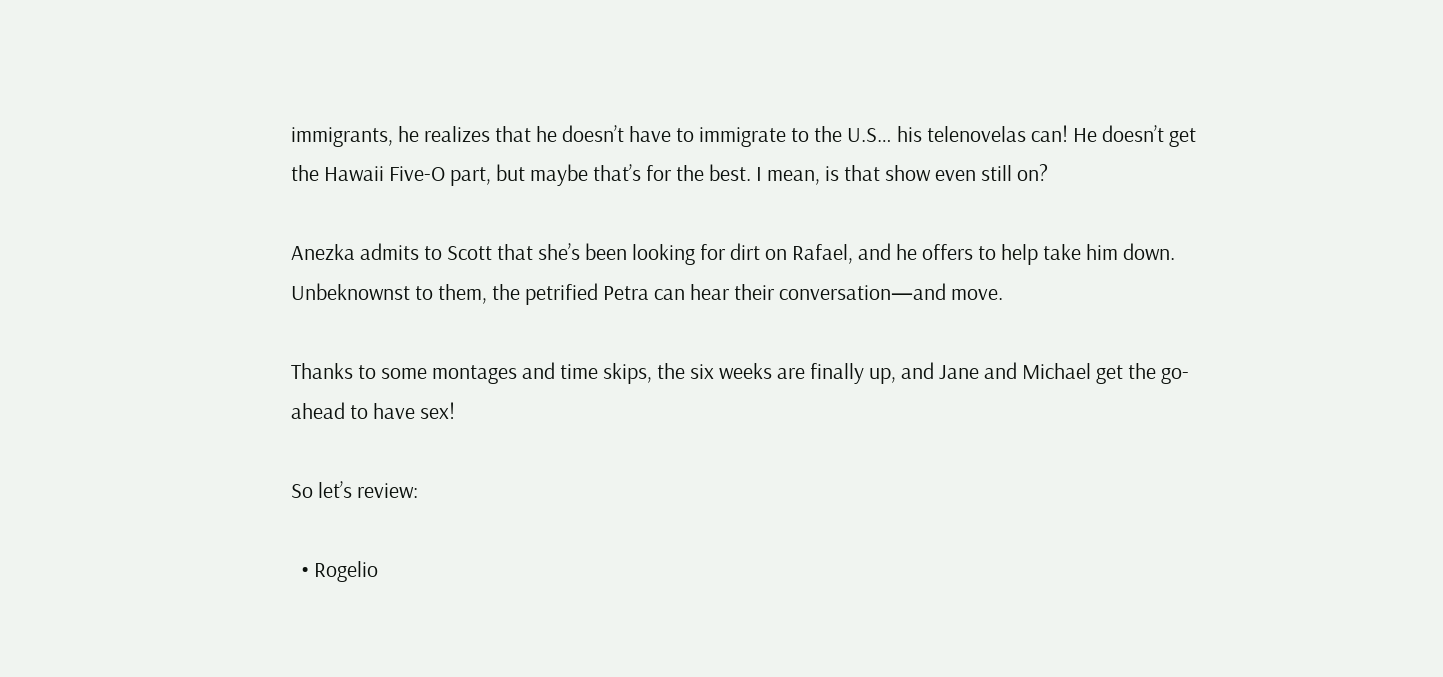immigrants, he realizes that he doesn’t have to immigrate to the U.S… his telenovelas can! He doesn’t get the Hawaii Five-O part, but maybe that’s for the best. I mean, is that show even still on?

Anezka admits to Scott that she’s been looking for dirt on Rafael, and he offers to help take him down. Unbeknownst to them, the petrified Petra can hear their conversation—and move.

Thanks to some montages and time skips, the six weeks are finally up, and Jane and Michael get the go-ahead to have sex!

So let’s review:

  • Rogelio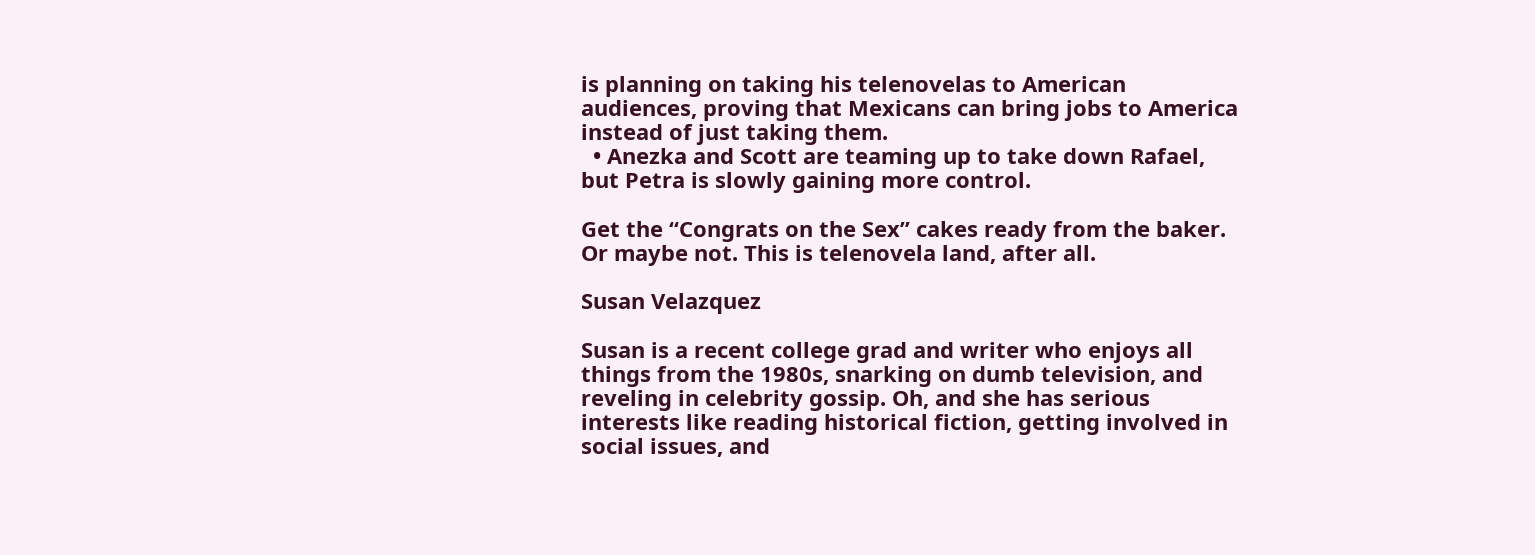is planning on taking his telenovelas to American audiences, proving that Mexicans can bring jobs to America instead of just taking them.
  • Anezka and Scott are teaming up to take down Rafael, but Petra is slowly gaining more control.

Get the “Congrats on the Sex” cakes ready from the baker. Or maybe not. This is telenovela land, after all.

Susan Velazquez

Susan is a recent college grad and writer who enjoys all things from the 1980s, snarking on dumb television, and reveling in celebrity gossip. Oh, and she has serious interests like reading historical fiction, getting involved in social issues, and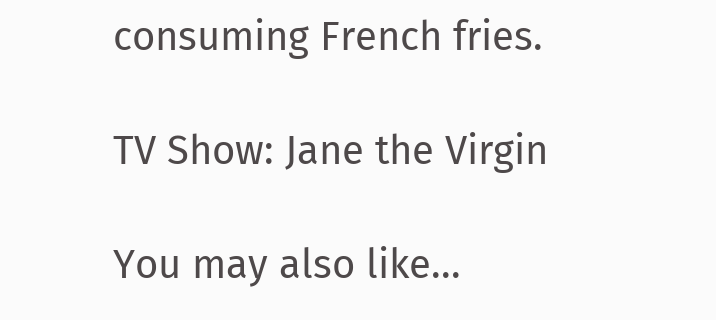consuming French fries.

TV Show: Jane the Virgin

You may also like...